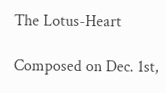The Lotus-Heart

Composed on Dec. 1st,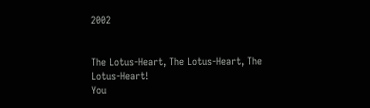2002


The Lotus-Heart, The Lotus-Heart, The Lotus-Heart!
You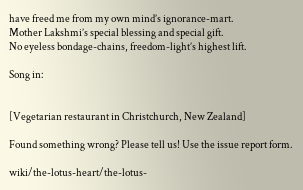have freed me from my own mind’s ignorance-mart.
Mother Lakshmi’s special blessing and special gift.
No eyeless bondage-chains, freedom-light’s highest lift.

Song in:


[Vegetarian restaurant in Christchurch, New Zealand]

Found something wrong? Please tell us! Use the issue report form.

wiki/the-lotus-heart/the-lotus-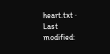heart.txt · Last modified: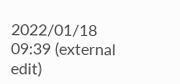2022/01/18 09:39 (external edit)